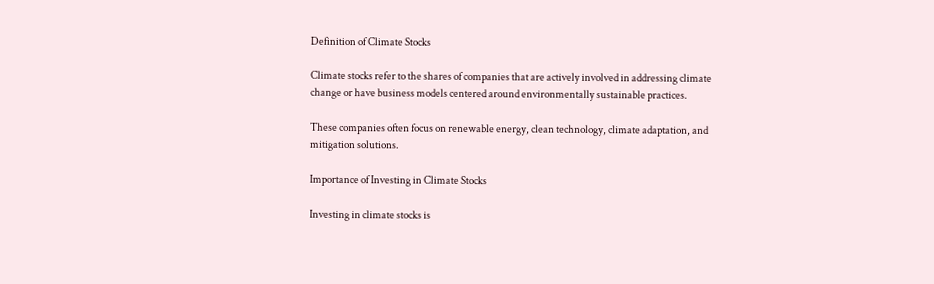Definition of Climate Stocks

Climate stocks refer to the shares of companies that are actively involved in addressing climate change or have business models centered around environmentally sustainable practices.

These companies often focus on renewable energy, clean technology, climate adaptation, and mitigation solutions.

Importance of Investing in Climate Stocks

Investing in climate stocks is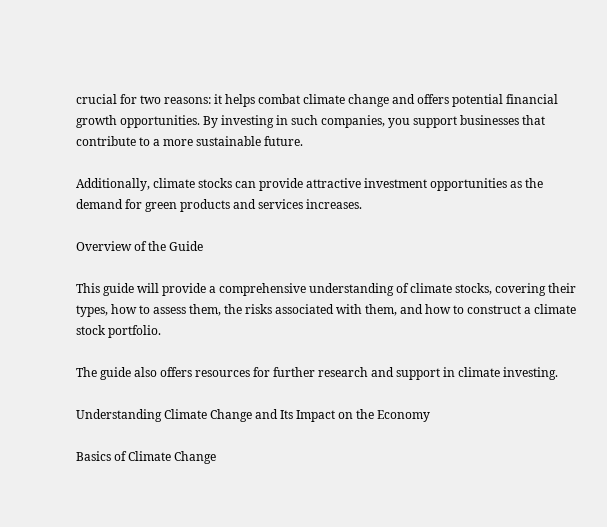crucial for two reasons: it helps combat climate change and offers potential financial growth opportunities. By investing in such companies, you support businesses that contribute to a more sustainable future.

Additionally, climate stocks can provide attractive investment opportunities as the demand for green products and services increases.

Overview of the Guide

This guide will provide a comprehensive understanding of climate stocks, covering their types, how to assess them, the risks associated with them, and how to construct a climate stock portfolio.

The guide also offers resources for further research and support in climate investing.

Understanding Climate Change and Its Impact on the Economy

Basics of Climate Change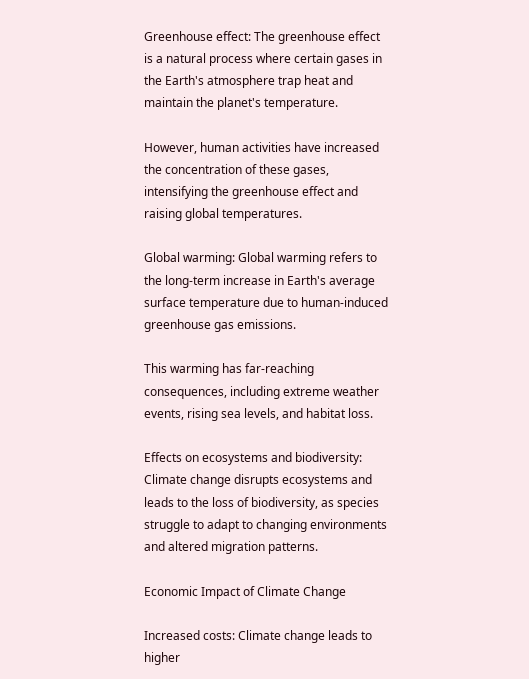Greenhouse effect: The greenhouse effect is a natural process where certain gases in the Earth's atmosphere trap heat and maintain the planet's temperature.

However, human activities have increased the concentration of these gases, intensifying the greenhouse effect and raising global temperatures.

Global warming: Global warming refers to the long-term increase in Earth's average surface temperature due to human-induced greenhouse gas emissions.

This warming has far-reaching consequences, including extreme weather events, rising sea levels, and habitat loss.

Effects on ecosystems and biodiversity: Climate change disrupts ecosystems and leads to the loss of biodiversity, as species struggle to adapt to changing environments and altered migration patterns.

Economic Impact of Climate Change

Increased costs: Climate change leads to higher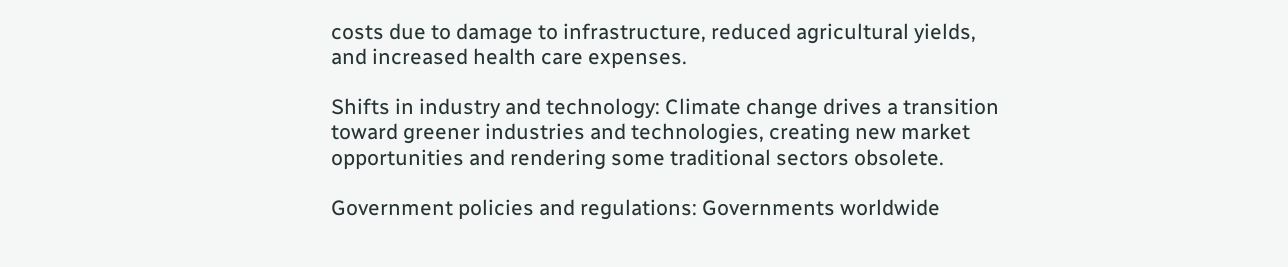costs due to damage to infrastructure, reduced agricultural yields, and increased health care expenses.

Shifts in industry and technology: Climate change drives a transition toward greener industries and technologies, creating new market opportunities and rendering some traditional sectors obsolete.

Government policies and regulations: Governments worldwide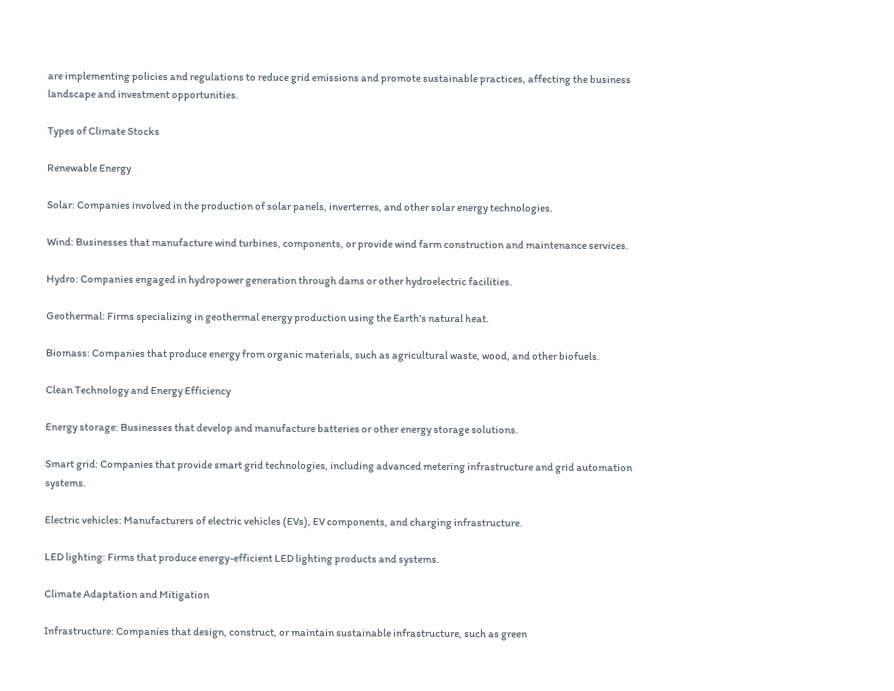are implementing policies and regulations to reduce grid emissions and promote sustainable practices, affecting the business landscape and investment opportunities.

Types of Climate Stocks

Renewable Energy

Solar: Companies involved in the production of solar panels, inverterres, and other solar energy technologies.

Wind: Businesses that manufacture wind turbines, components, or provide wind farm construction and maintenance services.

Hydro: Companies engaged in hydropower generation through dams or other hydroelectric facilities.

Geothermal: Firms specializing in geothermal energy production using the Earth's natural heat.

Biomass: Companies that produce energy from organic materials, such as agricultural waste, wood, and other biofuels.

Clean Technology and Energy Efficiency

Energy storage: Businesses that develop and manufacture batteries or other energy storage solutions.

Smart grid: Companies that provide smart grid technologies, including advanced metering infrastructure and grid automation systems.

Electric vehicles: Manufacturers of electric vehicles (EVs), EV components, and charging infrastructure.

LED lighting: Firms that produce energy-efficient LED lighting products and systems.

Climate Adaptation and Mitigation

Infrastructure: Companies that design, construct, or maintain sustainable infrastructure, such as green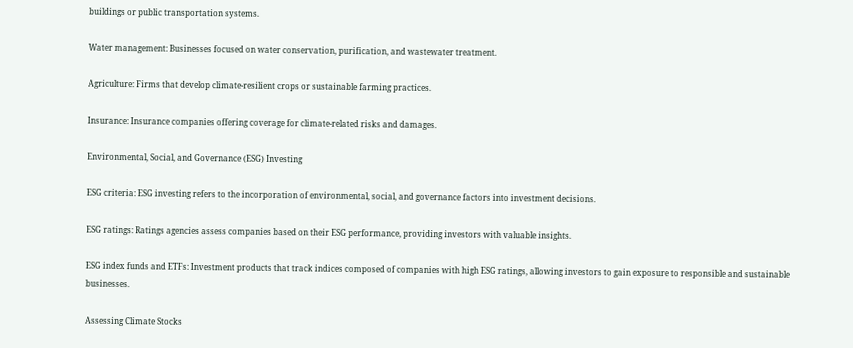buildings or public transportation systems.

Water management: Businesses focused on water conservation, purification, and wastewater treatment.

Agriculture: Firms that develop climate-resilient crops or sustainable farming practices.

Insurance: Insurance companies offering coverage for climate-related risks and damages.

Environmental, Social, and Governance (ESG) Investing

ESG criteria: ESG investing refers to the incorporation of environmental, social, and governance factors into investment decisions.

ESG ratings: Ratings agencies assess companies based on their ESG performance, providing investors with valuable insights.

ESG index funds and ETFs: Investment products that track indices composed of companies with high ESG ratings, allowing investors to gain exposure to responsible and sustainable businesses.

Assessing Climate Stocks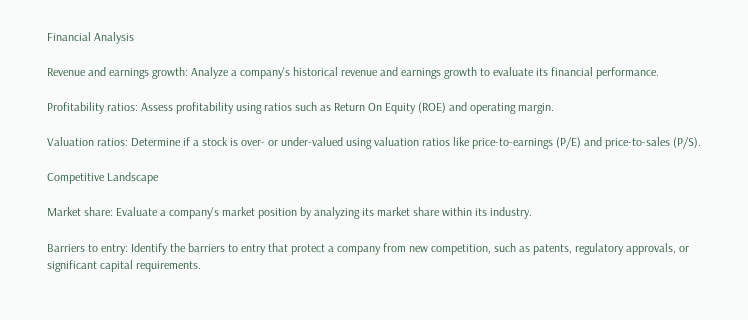Financial Analysis

Revenue and earnings growth: Analyze a company's historical revenue and earnings growth to evaluate its financial performance.

Profitability ratios: Assess profitability using ratios such as Return On Equity (ROE) and operating margin.

Valuation ratios: Determine if a stock is over- or under-valued using valuation ratios like price-to-earnings (P/E) and price-to-sales (P/S).

Competitive Landscape

Market share: Evaluate a company's market position by analyzing its market share within its industry.

Barriers to entry: Identify the barriers to entry that protect a company from new competition, such as patents, regulatory approvals, or significant capital requirements.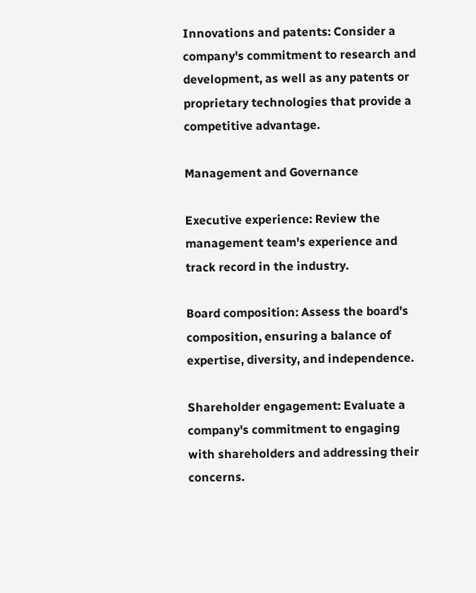Innovations and patents: Consider a company's commitment to research and development, as well as any patents or proprietary technologies that provide a competitive advantage.

Management and Governance

Executive experience: Review the management team's experience and track record in the industry.

Board composition: Assess the board's composition, ensuring a balance of expertise, diversity, and independence.

Shareholder engagement: Evaluate a company's commitment to engaging with shareholders and addressing their concerns.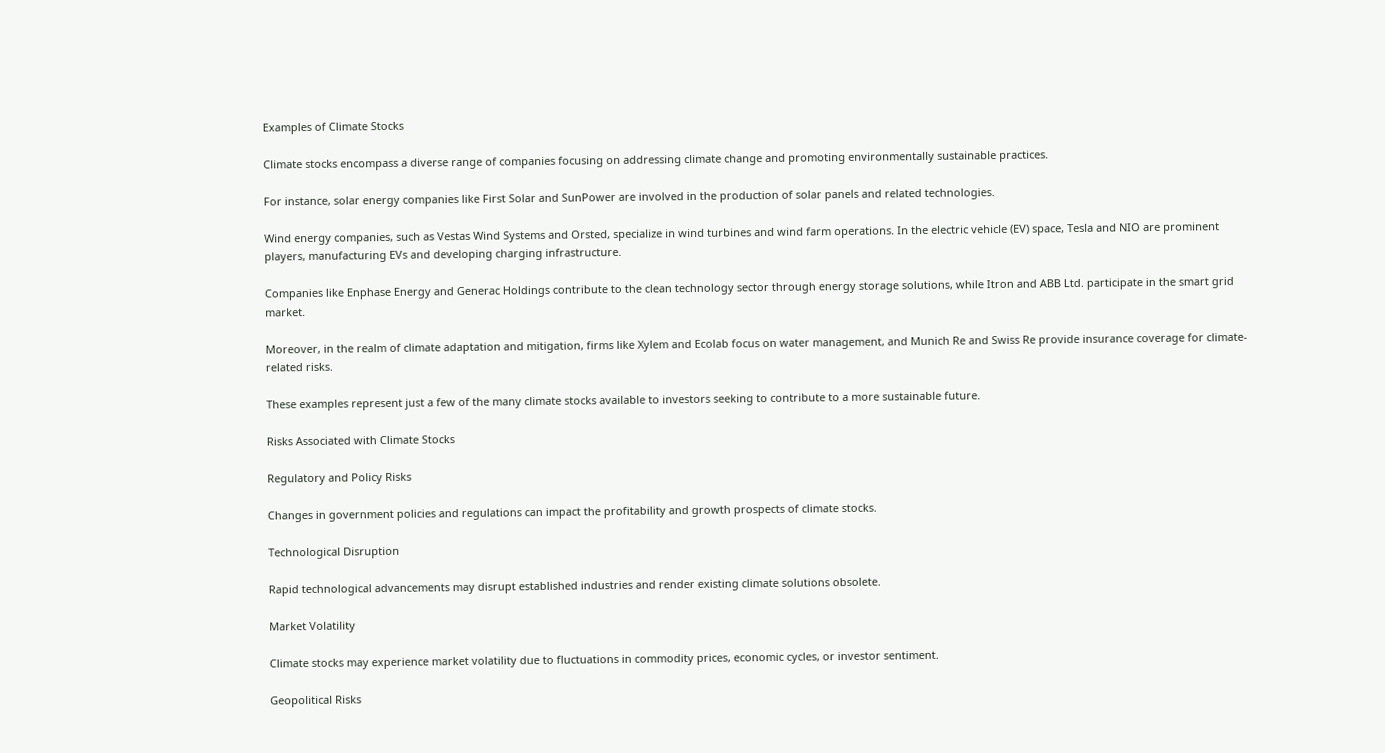Examples of Climate Stocks

Climate stocks encompass a diverse range of companies focusing on addressing climate change and promoting environmentally sustainable practices.

For instance, solar energy companies like First Solar and SunPower are involved in the production of solar panels and related technologies.

Wind energy companies, such as Vestas Wind Systems and Orsted, specialize in wind turbines and wind farm operations. In the electric vehicle (EV) space, Tesla and NIO are prominent players, manufacturing EVs and developing charging infrastructure.

Companies like Enphase Energy and Generac Holdings contribute to the clean technology sector through energy storage solutions, while Itron and ABB Ltd. participate in the smart grid market.

Moreover, in the realm of climate adaptation and mitigation, firms like Xylem and Ecolab focus on water management, and Munich Re and Swiss Re provide insurance coverage for climate-related risks.

These examples represent just a few of the many climate stocks available to investors seeking to contribute to a more sustainable future.

Risks Associated with Climate Stocks

Regulatory and Policy Risks

Changes in government policies and regulations can impact the profitability and growth prospects of climate stocks.

Technological Disruption

Rapid technological advancements may disrupt established industries and render existing climate solutions obsolete.

Market Volatility

Climate stocks may experience market volatility due to fluctuations in commodity prices, economic cycles, or investor sentiment.

Geopolitical Risks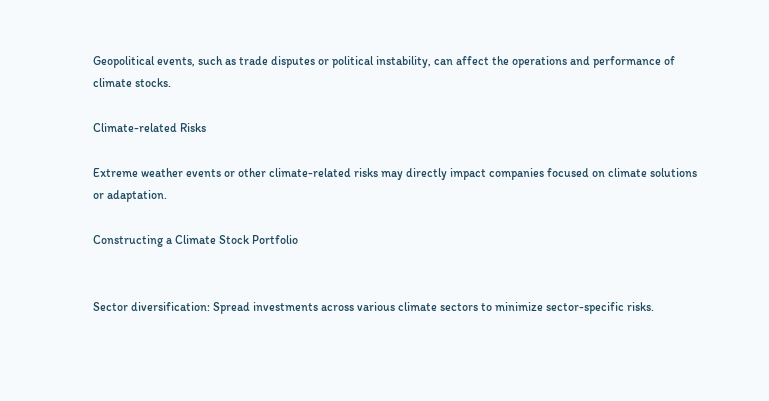Geopolitical events, such as trade disputes or political instability, can affect the operations and performance of climate stocks.

Climate-related Risks

Extreme weather events or other climate-related risks may directly impact companies focused on climate solutions or adaptation.

Constructing a Climate Stock Portfolio


Sector diversification: Spread investments across various climate sectors to minimize sector-specific risks.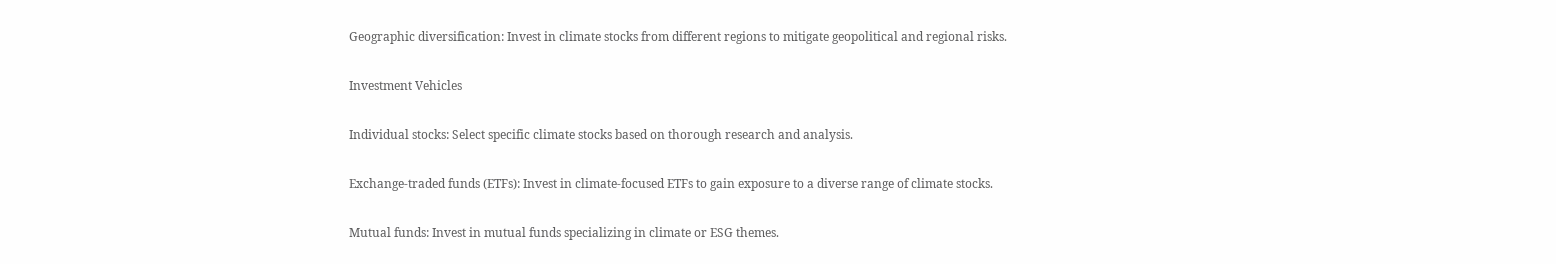Geographic diversification: Invest in climate stocks from different regions to mitigate geopolitical and regional risks.

Investment Vehicles

Individual stocks: Select specific climate stocks based on thorough research and analysis.

Exchange-traded funds (ETFs): Invest in climate-focused ETFs to gain exposure to a diverse range of climate stocks.

Mutual funds: Invest in mutual funds specializing in climate or ESG themes.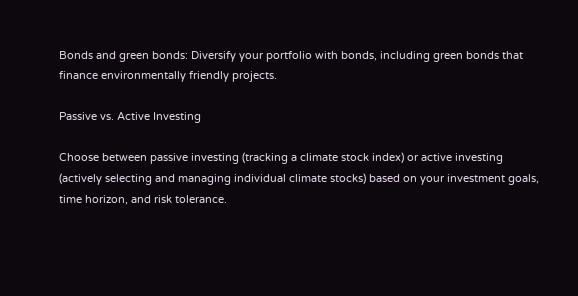Bonds and green bonds: Diversify your portfolio with bonds, including green bonds that finance environmentally friendly projects.

Passive vs. Active Investing

Choose between passive investing (tracking a climate stock index) or active investing (actively selecting and managing individual climate stocks) based on your investment goals, time horizon, and risk tolerance.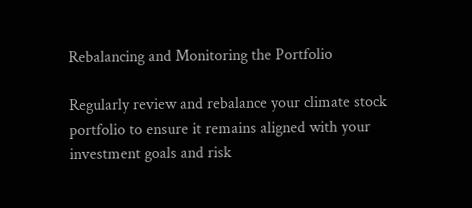Rebalancing and Monitoring the Portfolio

Regularly review and rebalance your climate stock portfolio to ensure it remains aligned with your investment goals and risk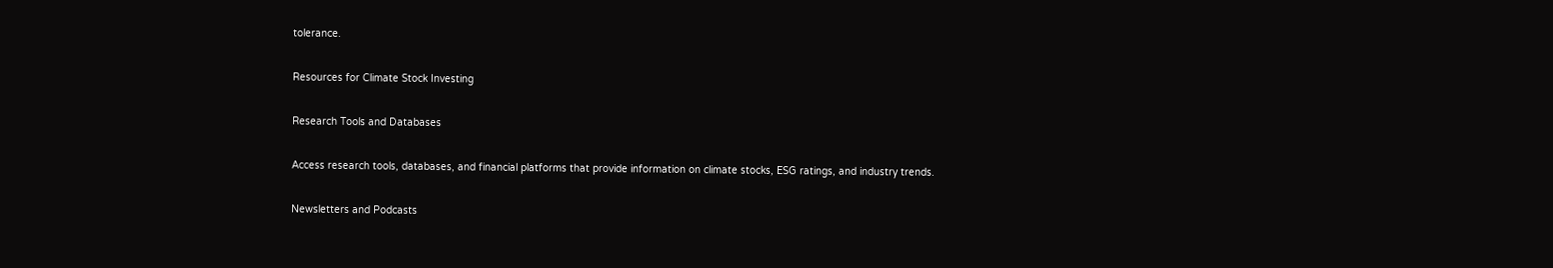tolerance.

Resources for Climate Stock Investing

Research Tools and Databases

Access research tools, databases, and financial platforms that provide information on climate stocks, ESG ratings, and industry trends.

Newsletters and Podcasts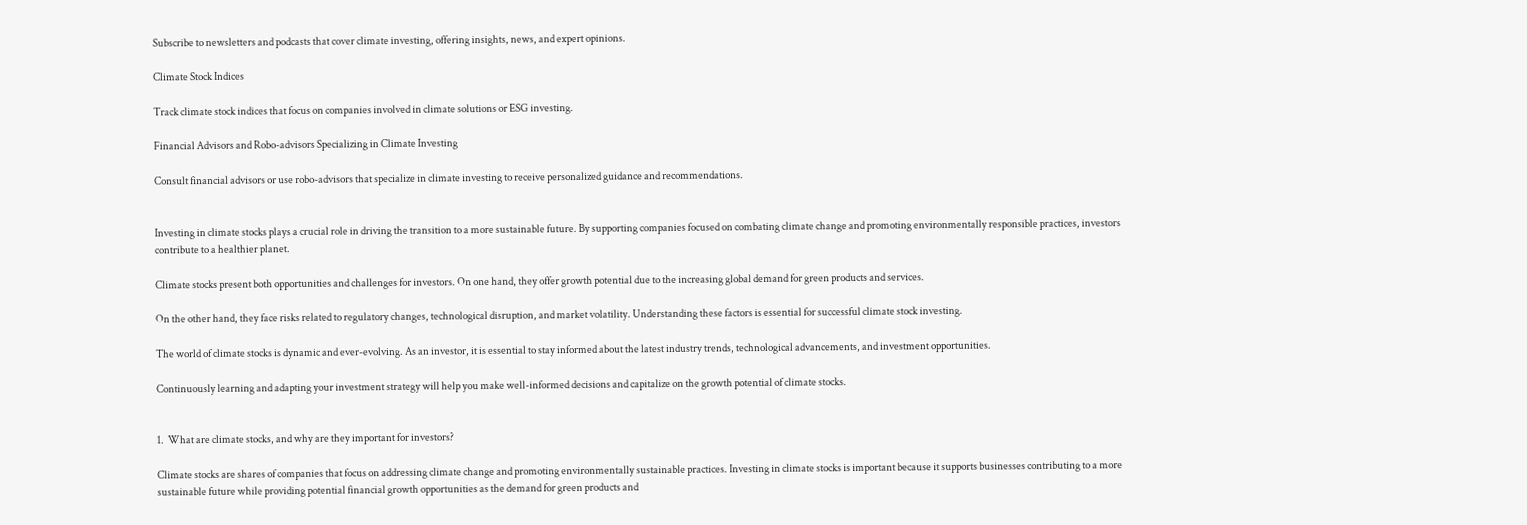Subscribe to newsletters and podcasts that cover climate investing, offering insights, news, and expert opinions.

Climate Stock Indices

Track climate stock indices that focus on companies involved in climate solutions or ESG investing.

Financial Advisors and Robo-advisors Specializing in Climate Investing

Consult financial advisors or use robo-advisors that specialize in climate investing to receive personalized guidance and recommendations.


Investing in climate stocks plays a crucial role in driving the transition to a more sustainable future. By supporting companies focused on combating climate change and promoting environmentally responsible practices, investors contribute to a healthier planet.

Climate stocks present both opportunities and challenges for investors. On one hand, they offer growth potential due to the increasing global demand for green products and services.

On the other hand, they face risks related to regulatory changes, technological disruption, and market volatility. Understanding these factors is essential for successful climate stock investing.

The world of climate stocks is dynamic and ever-evolving. As an investor, it is essential to stay informed about the latest industry trends, technological advancements, and investment opportunities.

Continuously learning and adapting your investment strategy will help you make well-informed decisions and capitalize on the growth potential of climate stocks.


1.  What are climate stocks, and why are they important for investors?

Climate stocks are shares of companies that focus on addressing climate change and promoting environmentally sustainable practices. Investing in climate stocks is important because it supports businesses contributing to a more sustainable future while providing potential financial growth opportunities as the demand for green products and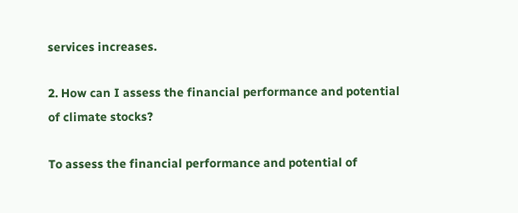services increases.

2. How can I assess the financial performance and potential of climate stocks?

To assess the financial performance and potential of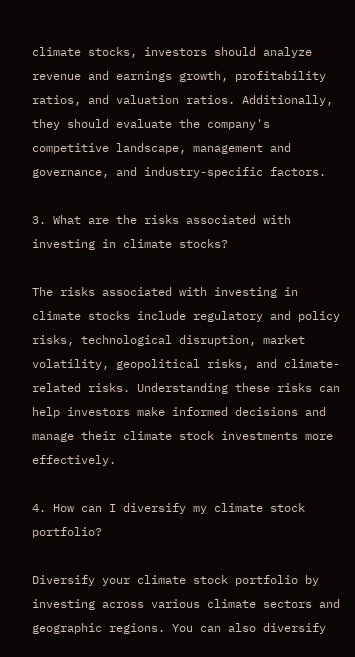climate stocks, investors should analyze revenue and earnings growth, profitability ratios, and valuation ratios. Additionally, they should evaluate the company's competitive landscape, management and governance, and industry-specific factors.

3. What are the risks associated with investing in climate stocks?

The risks associated with investing in climate stocks include regulatory and policy risks, technological disruption, market volatility, geopolitical risks, and climate-related risks. Understanding these risks can help investors make informed decisions and manage their climate stock investments more effectively.

4. How can I diversify my climate stock portfolio?

Diversify your climate stock portfolio by investing across various climate sectors and geographic regions. You can also diversify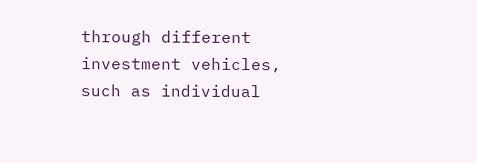through different investment vehicles, such as individual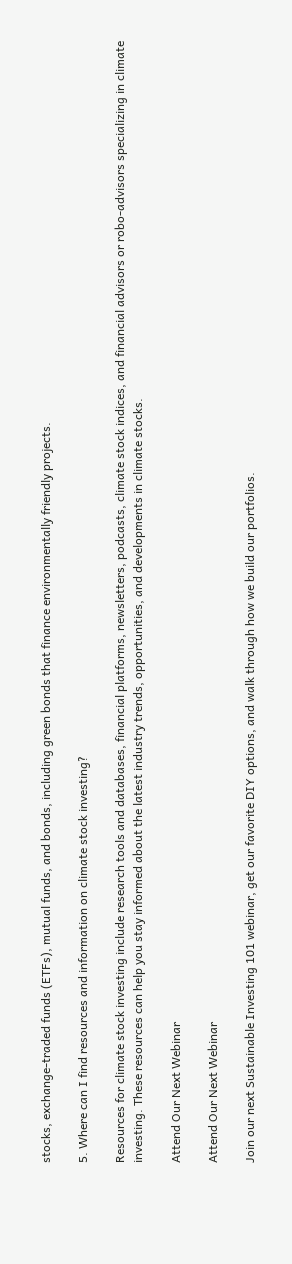stocks, exchange-traded funds (ETFs), mutual funds, and bonds, including green bonds that finance environmentally friendly projects.

5. Where can I find resources and information on climate stock investing?

Resources for climate stock investing include research tools and databases, financial platforms, newsletters, podcasts, climate stock indices, and financial advisors or robo-advisors specializing in climate investing. These resources can help you stay informed about the latest industry trends, opportunities, and developments in climate stocks.

Attend Our Next Webinar

Attend Our Next Webinar

Join our next Sustainable Investing 101 webinar, get our favorite DIY options, and walk through how we build our portfolios.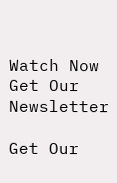Watch Now
Get Our Newsletter

Get Our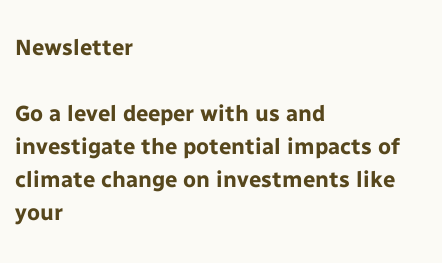Newsletter

Go a level deeper with us and investigate the potential impacts of climate change on investments like your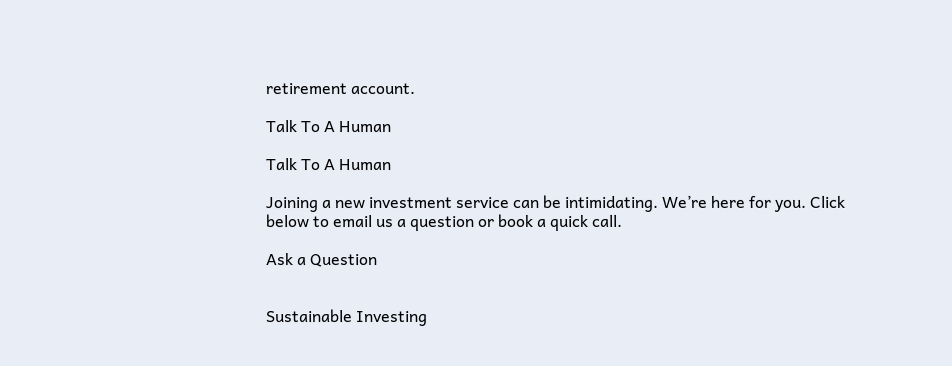retirement account.

Talk To A Human

Talk To A Human

Joining a new investment service can be intimidating. We’re here for you. Click below to email us a question or book a quick call.

Ask a Question


Sustainable Investing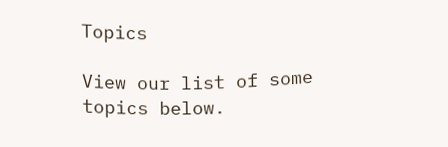Topics

View our list of some topics below.